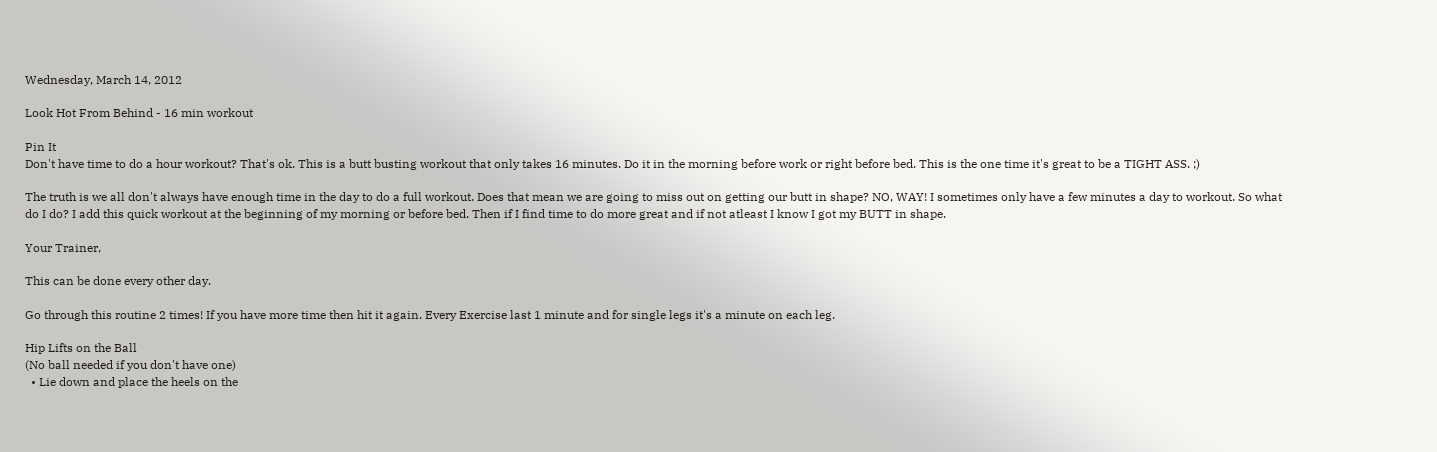Wednesday, March 14, 2012

Look Hot From Behind - 16 min workout

Pin It
Don't have time to do a hour workout? That's ok. This is a butt busting workout that only takes 16 minutes. Do it in the morning before work or right before bed. This is the one time it's great to be a TIGHT ASS. ;)

The truth is we all don't always have enough time in the day to do a full workout. Does that mean we are going to miss out on getting our butt in shape? NO, WAY! I sometimes only have a few minutes a day to workout. So what do I do? I add this quick workout at the beginning of my morning or before bed. Then if I find time to do more great and if not atleast I know I got my BUTT in shape.

Your Trainer,

This can be done every other day.

Go through this routine 2 times! If you have more time then hit it again. Every Exercise last 1 minute and for single legs it's a minute on each leg.

Hip Lifts on the Ball
(No ball needed if you don't have one)
  • Lie down and place the heels on the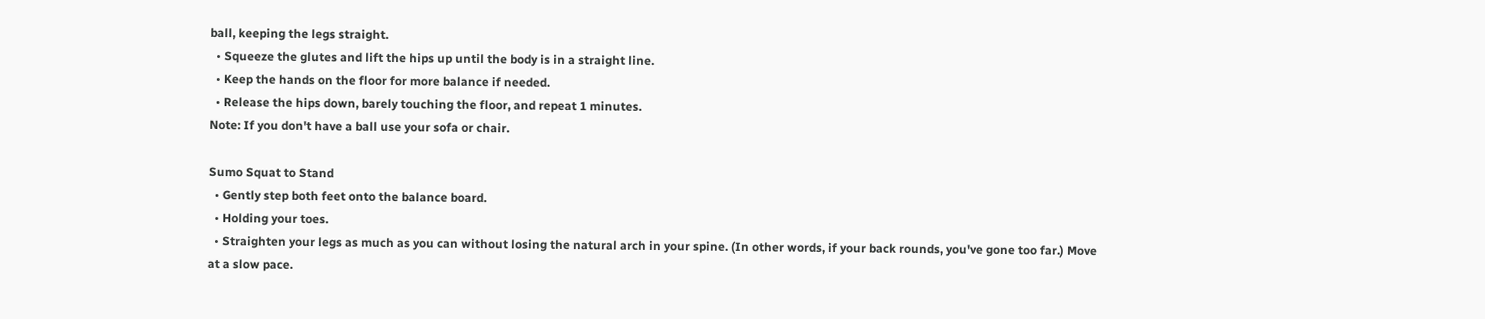ball, keeping the legs straight.
  • Squeeze the glutes and lift the hips up until the body is in a straight line.
  • Keep the hands on the floor for more balance if needed.
  • Release the hips down, barely touching the floor, and repeat 1 minutes.
Note: If you don't have a ball use your sofa or chair.

Sumo Squat to Stand
  • Gently step both feet onto the balance board.
  • Holding your toes.
  • Straighten your legs as much as you can without losing the natural arch in your spine. (In other words, if your back rounds, you've gone too far.) Move at a slow pace.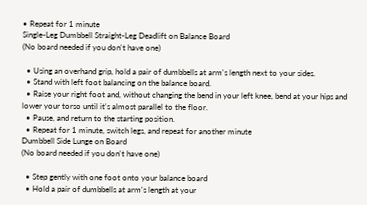• Repeat for 1 minute
Single-Leg Dumbbell Straight-Leg Deadlift on Balance Board
(No board needed if you don't have one)

  • Using an overhand grip, hold a pair of dumbbells at arm's length next to your sides.
  • Stand with left foot balancing on the balance board.
  • Raise your right foot and, without changing the bend in your left knee, bend at your hips and lower your torso until it's almost parallel to the floor.
  • Pause, and return to the starting position.
  • Repeat for 1 minute, switch legs, and repeat for another minute
Dumbbell Side Lunge on Board
(No board needed if you don't have one)

  • Step gently with one foot onto your balance board
  • Hold a pair of dumbbells at arm's length at your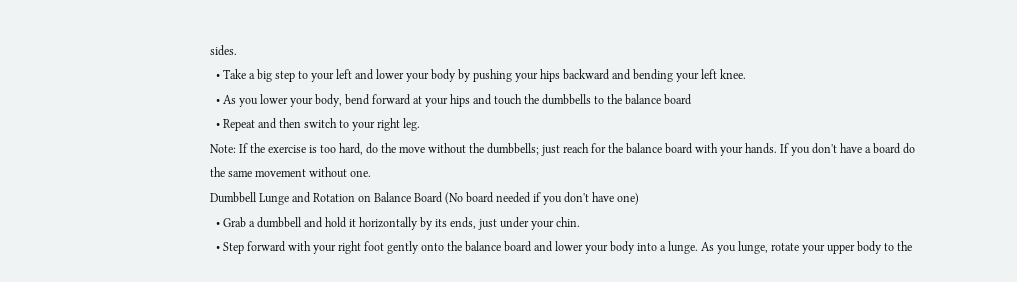sides.
  • Take a big step to your left and lower your body by pushing your hips backward and bending your left knee.
  • As you lower your body, bend forward at your hips and touch the dumbbells to the balance board
  • Repeat and then switch to your right leg.
Note: If the exercise is too hard, do the move without the dumbbells; just reach for the balance board with your hands. If you don't have a board do the same movement without one.
Dumbbell Lunge and Rotation on Balance Board (No board needed if you don't have one)
  • Grab a dumbbell and hold it horizontally by its ends, just under your chin.
  • Step forward with your right foot gently onto the balance board and lower your body into a lunge. As you lunge, rotate your upper body to the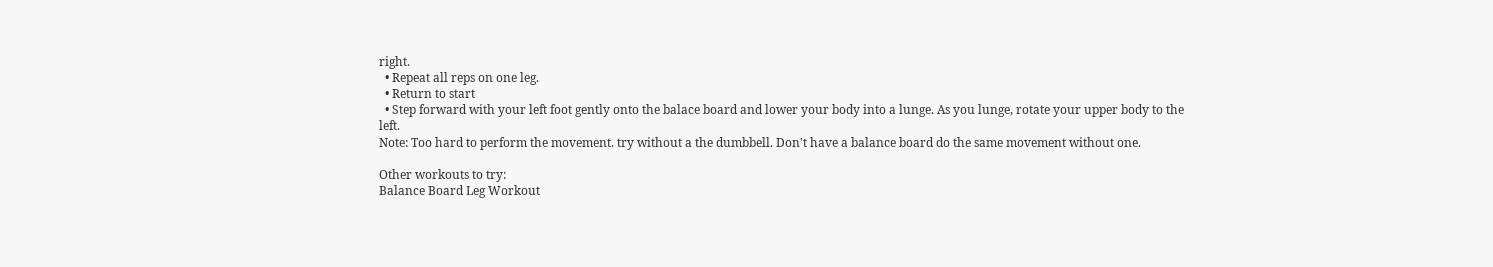right.
  • Repeat all reps on one leg.
  • Return to start
  • Step forward with your left foot gently onto the balace board and lower your body into a lunge. As you lunge, rotate your upper body to the left.
Note: Too hard to perform the movement. try without a the dumbbell. Don't have a balance board do the same movement without one.

Other workouts to try:
Balance Board Leg Workout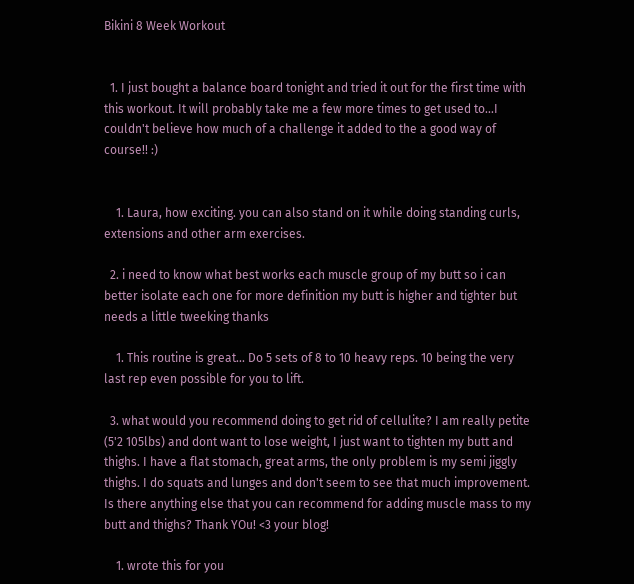Bikini 8 Week Workout


  1. I just bought a balance board tonight and tried it out for the first time with this workout. It will probably take me a few more times to get used to...I couldn't believe how much of a challenge it added to the a good way of course!! :)


    1. Laura, how exciting. you can also stand on it while doing standing curls, extensions and other arm exercises.

  2. i need to know what best works each muscle group of my butt so i can better isolate each one for more definition my butt is higher and tighter but needs a little tweeking thanks

    1. This routine is great... Do 5 sets of 8 to 10 heavy reps. 10 being the very last rep even possible for you to lift.

  3. what would you recommend doing to get rid of cellulite? I am really petite (5'2 105lbs) and dont want to lose weight, I just want to tighten my butt and thighs. I have a flat stomach, great arms, the only problem is my semi jiggly thighs. I do squats and lunges and don't seem to see that much improvement. Is there anything else that you can recommend for adding muscle mass to my butt and thighs? Thank YOu! <3 your blog!

    1. wrote this for you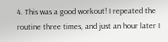4. This was a good workout! I repeated the routine three times, and just an hour later I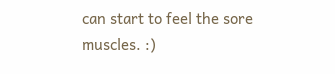can start to feel the sore muscles. :)